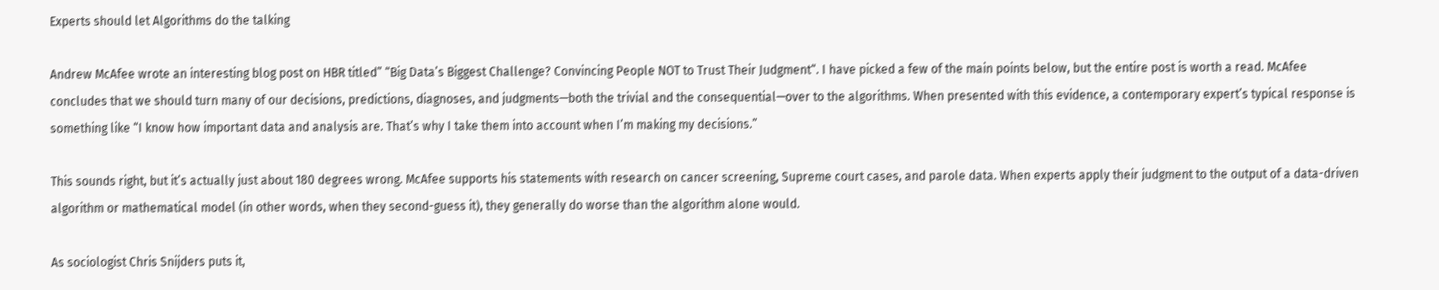Experts should let Algorithms do the talking

Andrew McAfee wrote an interesting blog post on HBR titled” “Big Data’s Biggest Challenge? Convincing People NOT to Trust Their Judgment“. I have picked a few of the main points below, but the entire post is worth a read. McAfee concludes that we should turn many of our decisions, predictions, diagnoses, and judgments—both the trivial and the consequential—over to the algorithms. When presented with this evidence, a contemporary expert’s typical response is something like “I know how important data and analysis are. That’s why I take them into account when I’m making my decisions.”

This sounds right, but it’s actually just about 180 degrees wrong. McAfee supports his statements with research on cancer screening, Supreme court cases, and parole data. When experts apply their judgment to the output of a data-driven algorithm or mathematical model (in other words, when they second-guess it), they generally do worse than the algorithm alone would.

As sociologist Chris Snijders puts it,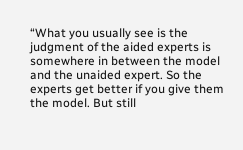“What you usually see is the judgment of the aided experts is somewhere in between the model and the unaided expert. So the experts get better if you give them the model. But still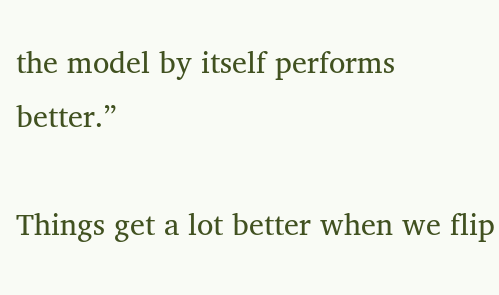the model by itself performs better.”

Things get a lot better when we flip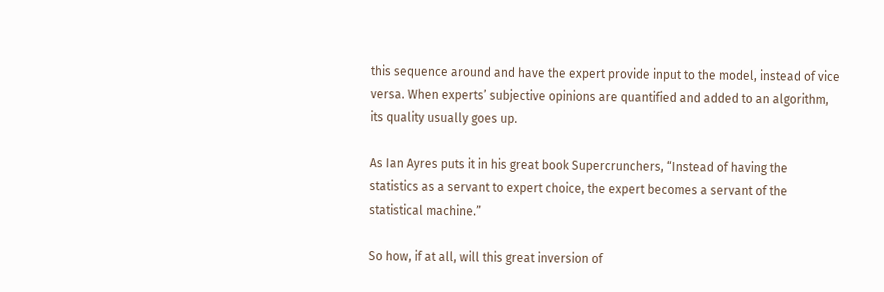this sequence around and have the expert provide input to the model, instead of vice versa. When experts’ subjective opinions are quantified and added to an algorithm, its quality usually goes up.

As Ian Ayres puts it in his great book Supercrunchers, “Instead of having the statistics as a servant to expert choice, the expert becomes a servant of the statistical machine.”

So how, if at all, will this great inversion of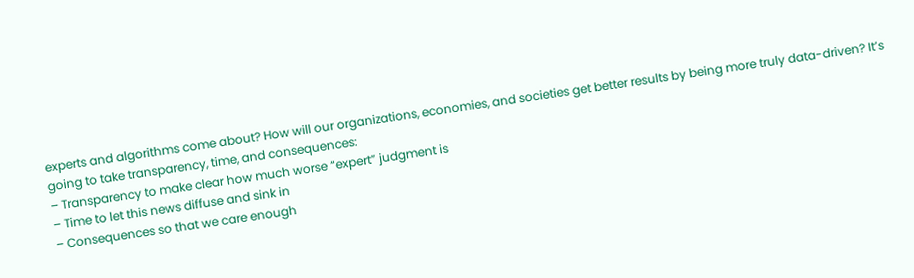experts and algorithms come about? How will our organizations, economies, and societies get better results by being more truly data-driven? It’s going to take transparency, time, and consequences:
– Transparency to make clear how much worse “expert” judgment is
– Time to let this news diffuse and sink in
– Consequences so that we care enough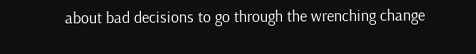about bad decisions to go through the wrenching change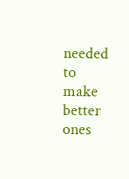needed to make better ones